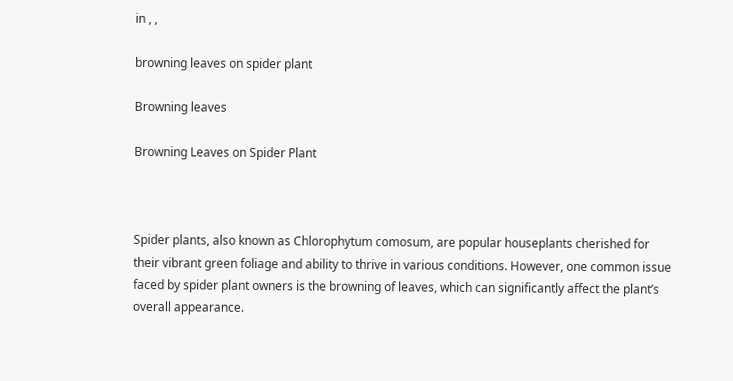in , ,

browning leaves on spider plant

Browning leaves

Browning Leaves on Spider Plant



Spider plants, also known as Chlorophytum comosum, are popular houseplants cherished for their vibrant green foliage and ability to thrive in various conditions. However, one common issue faced by spider plant owners is the browning of leaves, which can significantly affect the plant’s overall appearance.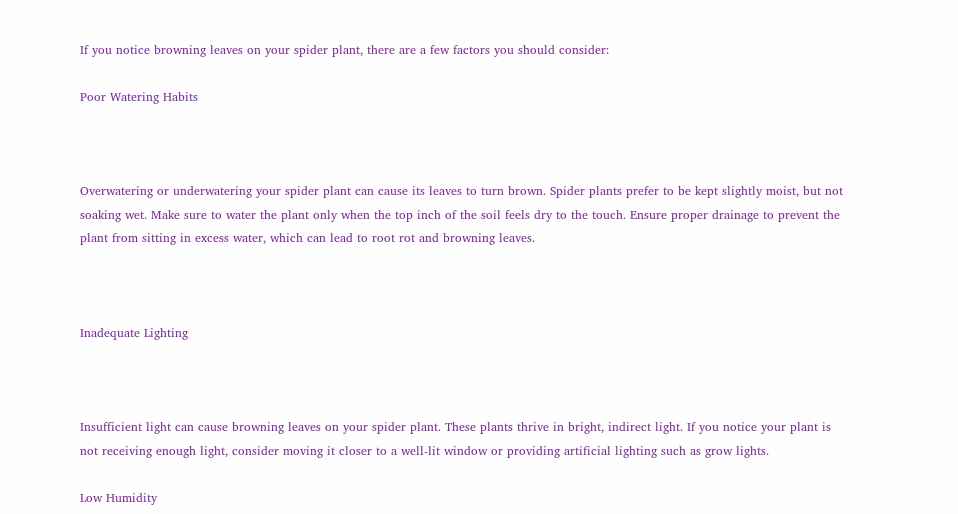If you notice browning leaves on your spider plant, there are a few factors you should consider:

Poor Watering Habits



Overwatering or underwatering your spider plant can cause its leaves to turn brown. Spider plants prefer to be kept slightly moist, but not soaking wet. Make sure to water the plant only when the top inch of the soil feels dry to the touch. Ensure proper drainage to prevent the plant from sitting in excess water, which can lead to root rot and browning leaves.



Inadequate Lighting



Insufficient light can cause browning leaves on your spider plant. These plants thrive in bright, indirect light. If you notice your plant is not receiving enough light, consider moving it closer to a well-lit window or providing artificial lighting such as grow lights.

Low Humidity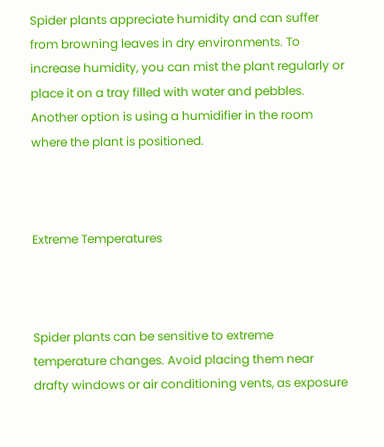Spider plants appreciate humidity and can suffer from browning leaves in dry environments. To increase humidity, you can mist the plant regularly or place it on a tray filled with water and pebbles. Another option is using a humidifier in the room where the plant is positioned.



Extreme Temperatures



Spider plants can be sensitive to extreme temperature changes. Avoid placing them near drafty windows or air conditioning vents, as exposure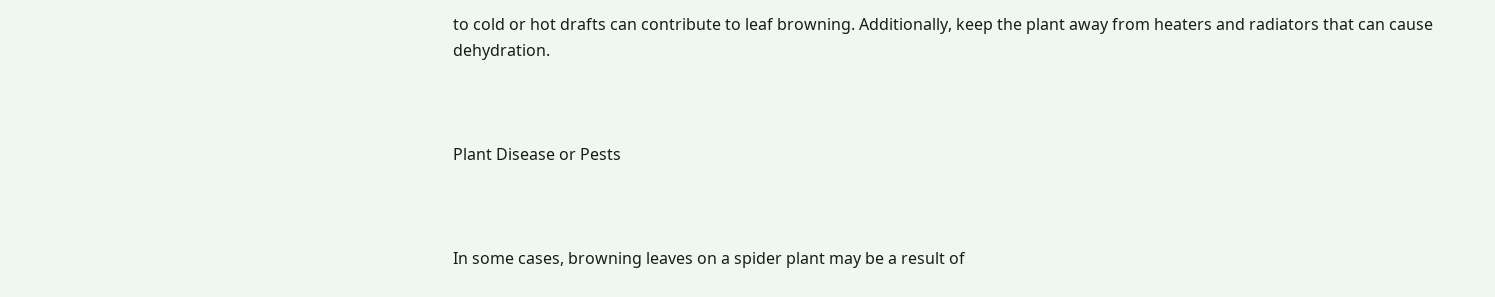to cold or hot drafts can contribute to leaf browning. Additionally, keep the plant away from heaters and radiators that can cause dehydration.



Plant Disease or Pests



In some cases, browning leaves on a spider plant may be a result of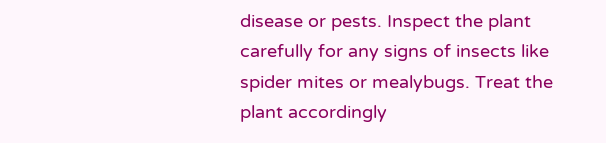disease or pests. Inspect the plant carefully for any signs of insects like spider mites or mealybugs. Treat the plant accordingly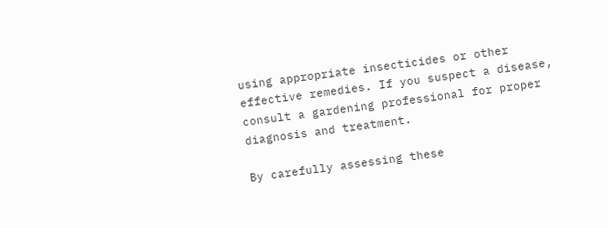using appropriate insecticides or other effective remedies. If you suspect a disease, consult a gardening professional for proper diagnosis and treatment.

By carefully assessing these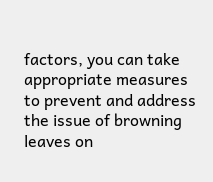factors, you can take appropriate measures to prevent and address the issue of browning leaves on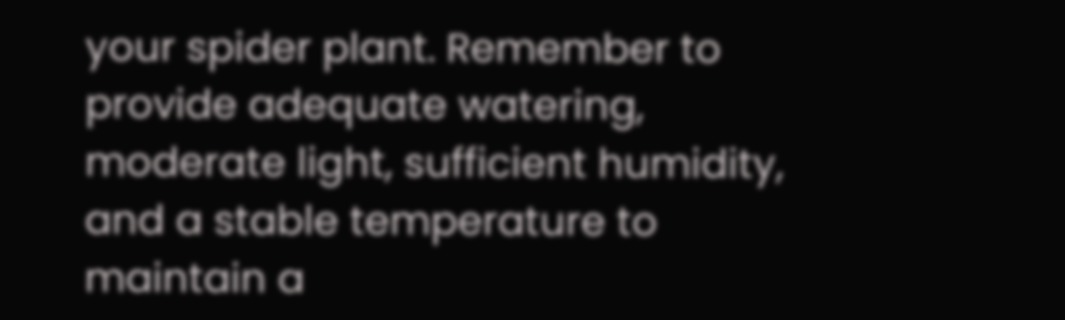your spider plant. Remember to provide adequate watering, moderate light, sufficient humidity, and a stable temperature to maintain a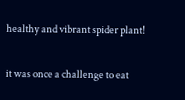healthy and vibrant spider plant!

it was once a challenge to eat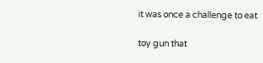it was once a challenge to eat

toy gun that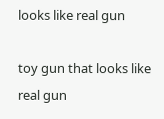looks like real gun

toy gun that looks like real gun